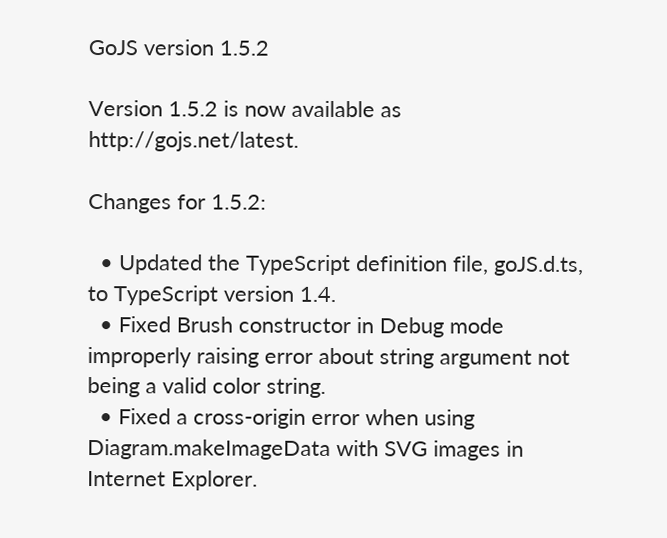GoJS version 1.5.2

Version 1.5.2 is now available as http://gojs.net/latest.

Changes for 1.5.2:

  • Updated the TypeScript definition file, goJS.d.ts, to TypeScript version 1.4.
  • Fixed Brush constructor in Debug mode improperly raising error about string argument not being a valid color string.
  • Fixed a cross-origin error when using Diagram.makeImageData with SVG images in Internet Explorer.